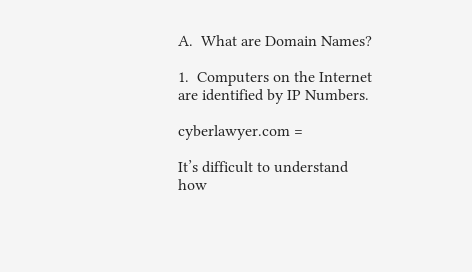A.  What are Domain Names?

1.  Computers on the Internet are identified by IP Numbers.

cyberlawyer.com =

It’s difficult to understand how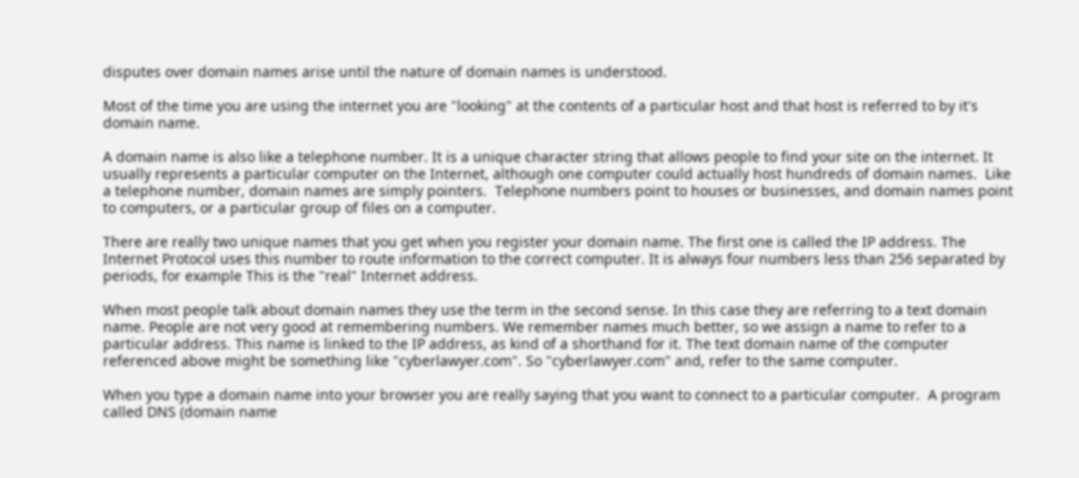disputes over domain names arise until the nature of domain names is understood.

Most of the time you are using the internet you are "looking" at the contents of a particular host and that host is referred to by it's domain name.

A domain name is also like a telephone number. It is a unique character string that allows people to find your site on the internet. It usually represents a particular computer on the Internet, although one computer could actually host hundreds of domain names.  Like a telephone number, domain names are simply pointers.  Telephone numbers point to houses or businesses, and domain names point to computers, or a particular group of files on a computer.

There are really two unique names that you get when you register your domain name. The first one is called the IP address. The Internet Protocol uses this number to route information to the correct computer. It is always four numbers less than 256 separated by periods, for example This is the "real" Internet address.

When most people talk about domain names they use the term in the second sense. In this case they are referring to a text domain name. People are not very good at remembering numbers. We remember names much better, so we assign a name to refer to a particular address. This name is linked to the IP address, as kind of a shorthand for it. The text domain name of the computer referenced above might be something like "cyberlawyer.com". So "cyberlawyer.com" and, refer to the same computer.

When you type a domain name into your browser you are really saying that you want to connect to a particular computer.  A program called DNS (domain name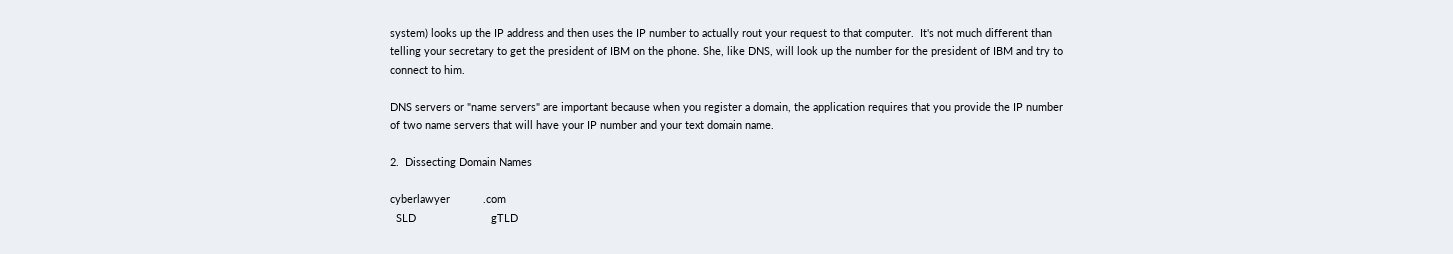system) looks up the IP address and then uses the IP number to actually rout your request to that computer.  It's not much different than telling your secretary to get the president of IBM on the phone. She, like DNS, will look up the number for the president of IBM and try to connect to him.

DNS servers or "name servers" are important because when you register a domain, the application requires that you provide the IP number of two name servers that will have your IP number and your text domain name.

2.  Dissecting Domain Names

cyberlawyer           .com
  SLD                         gTLD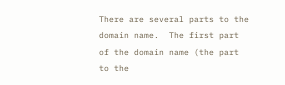There are several parts to the domain name.  The first part of the domain name (the part to the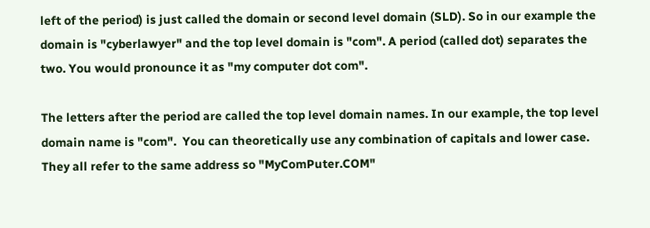left of the period) is just called the domain or second level domain (SLD). So in our example the domain is "cyberlawyer" and the top level domain is "com". A period (called dot) separates the two. You would pronounce it as "my computer dot com".

The letters after the period are called the top level domain names. In our example, the top level domain name is "com".  You can theoretically use any combination of capitals and lower case. They all refer to the same address so "MyComPuter.COM"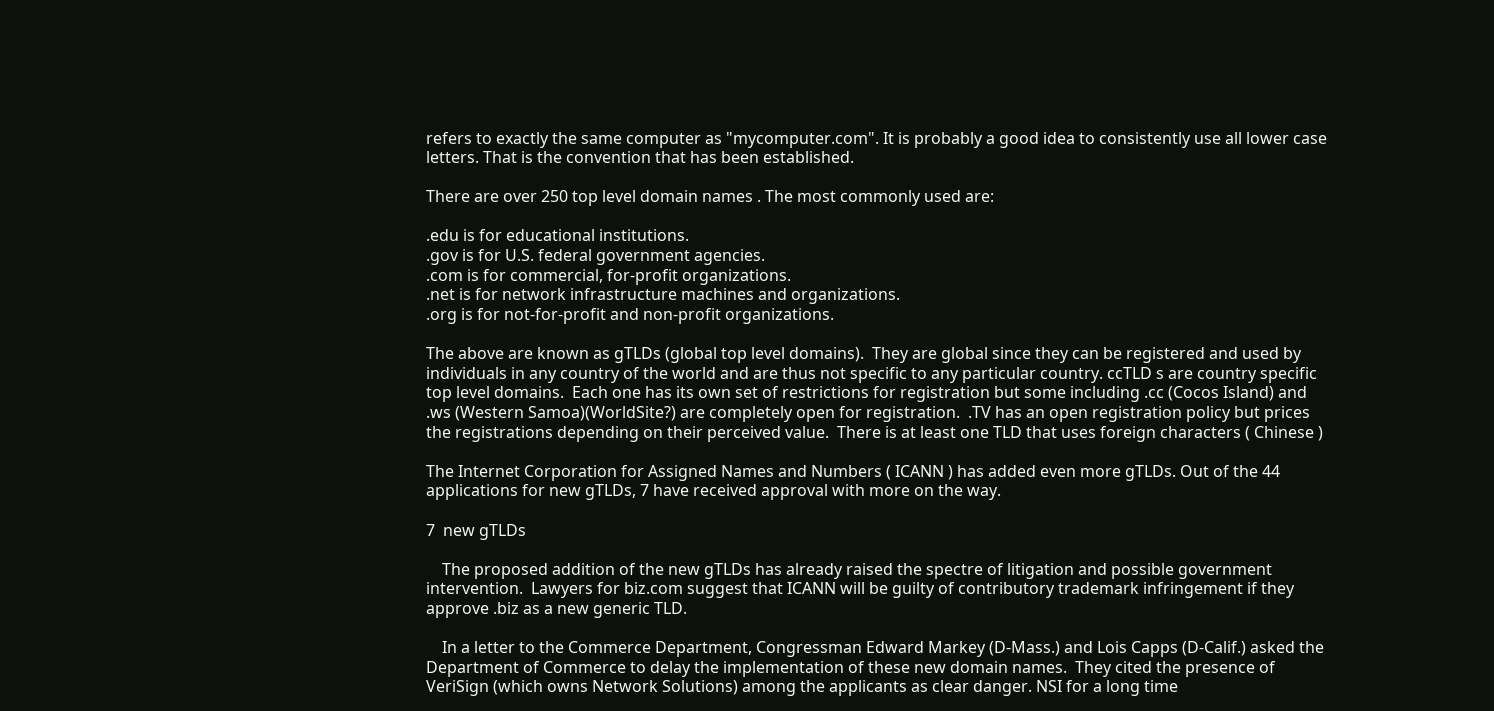refers to exactly the same computer as "mycomputer.com". It is probably a good idea to consistently use all lower case letters. That is the convention that has been established.

There are over 250 top level domain names . The most commonly used are:

.edu is for educational institutions.
.gov is for U.S. federal government agencies.
.com is for commercial, for-profit organizations.
.net is for network infrastructure machines and organizations.
.org is for not-for-profit and non-profit organizations.

The above are known as gTLDs (global top level domains).  They are global since they can be registered and used by individuals in any country of the world and are thus not specific to any particular country. ccTLD s are country specific top level domains.  Each one has its own set of restrictions for registration but some including .cc (Cocos Island) and .ws (Western Samoa)(WorldSite?) are completely open for registration.  .TV has an open registration policy but prices the registrations depending on their perceived value.  There is at least one TLD that uses foreign characters ( Chinese )

The Internet Corporation for Assigned Names and Numbers ( ICANN ) has added even more gTLDs. Out of the 44 applications for new gTLDs, 7 have received approval with more on the way.

7  new gTLDs

    The proposed addition of the new gTLDs has already raised the spectre of litigation and possible government intervention.  Lawyers for biz.com suggest that ICANN will be guilty of contributory trademark infringement if they approve .biz as a new generic TLD.

    In a letter to the Commerce Department, Congressman Edward Markey (D-Mass.) and Lois Capps (D-Calif.) asked the Department of Commerce to delay the implementation of these new domain names.  They cited the presence of VeriSign (which owns Network Solutions) among the applicants as clear danger. NSI for a long time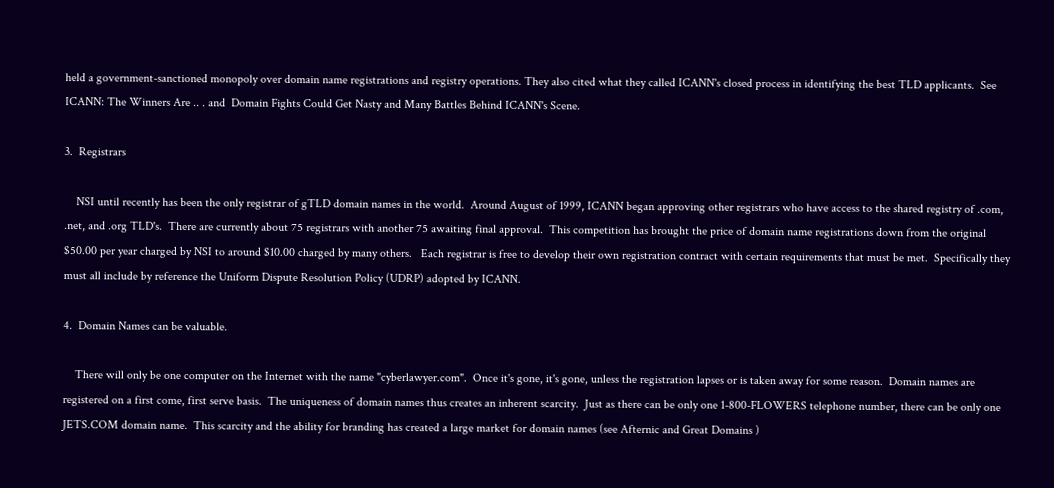held a government-sanctioned monopoly over domain name registrations and registry operations. They also cited what they called ICANN's closed process in identifying the best TLD applicants.  See ICANN: The Winners Are .. . and  Domain Fights Could Get Nasty and Many Battles Behind ICANN's Scene.

3.  Registrars

    NSI until recently has been the only registrar of gTLD domain names in the world.  Around August of 1999, ICANN began approving other registrars who have access to the shared registry of .com, .net, and .org TLD's.  There are currently about 75 registrars with another 75 awaiting final approval.  This competition has brought the price of domain name registrations down from the original $50.00 per year charged by NSI to around $10.00 charged by many others.   Each registrar is free to develop their own registration contract with certain requirements that must be met.  Specifically they must all include by reference the Uniform Dispute Resolution Policy (UDRP) adopted by ICANN.

4.  Domain Names can be valuable.

    There will only be one computer on the Internet with the name "cyberlawyer.com".  Once it's gone, it's gone, unless the registration lapses or is taken away for some reason.  Domain names are registered on a first come, first serve basis.  The uniqueness of domain names thus creates an inherent scarcity.  Just as there can be only one 1-800-FLOWERS telephone number, there can be only one JETS.COM domain name.  This scarcity and the ability for branding has created a large market for domain names (see Afternic and Great Domains )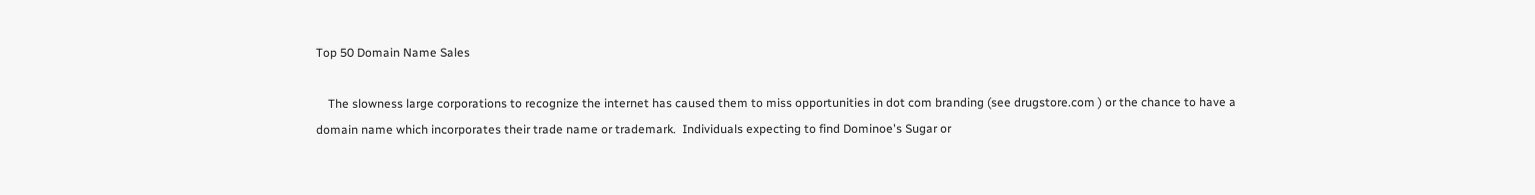Top 50 Domain Name Sales

    The slowness large corporations to recognize the internet has caused them to miss opportunities in dot com branding (see drugstore.com ) or the chance to have a domain name which incorporates their trade name or trademark.  Individuals expecting to find Dominoe's Sugar or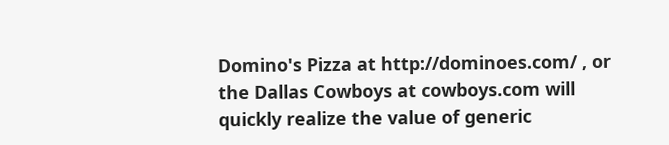Domino's Pizza at http://dominoes.com/ , or the Dallas Cowboys at cowboys.com will quickly realize the value of generic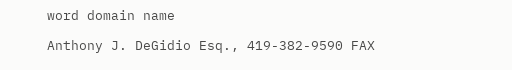word domain name

Anthony J. DeGidio Esq., 419-382-9590 FAX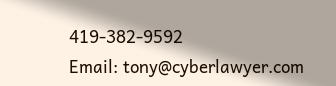419-382-9592
Email: tony@cyberlawyer.com